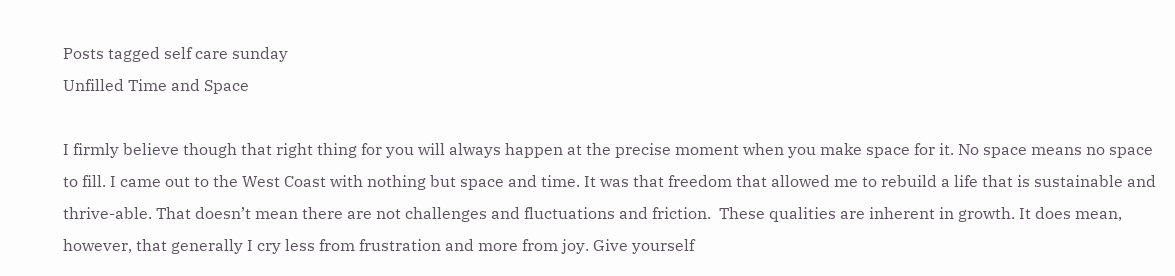Posts tagged self care sunday
Unfilled Time and Space

I firmly believe though that right thing for you will always happen at the precise moment when you make space for it. No space means no space to fill. I came out to the West Coast with nothing but space and time. It was that freedom that allowed me to rebuild a life that is sustainable and thrive-able. That doesn’t mean there are not challenges and fluctuations and friction.  These qualities are inherent in growth. It does mean, however, that generally I cry less from frustration and more from joy. Give yourself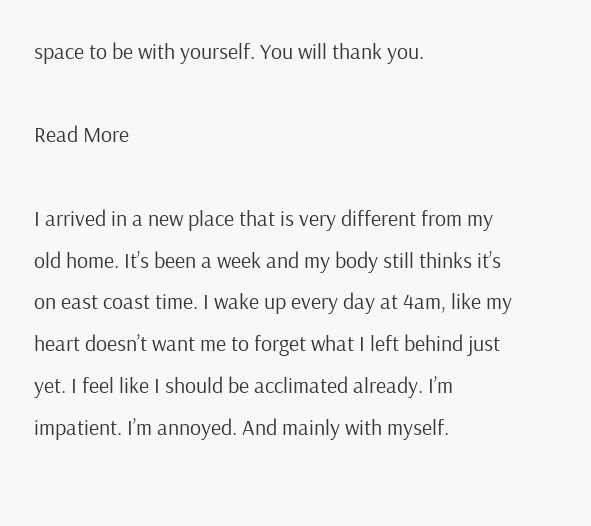space to be with yourself. You will thank you.

Read More

I arrived in a new place that is very different from my old home. It’s been a week and my body still thinks it’s on east coast time. I wake up every day at 4am, like my heart doesn’t want me to forget what I left behind just yet. I feel like I should be acclimated already. I’m impatient. I’m annoyed. And mainly with myself.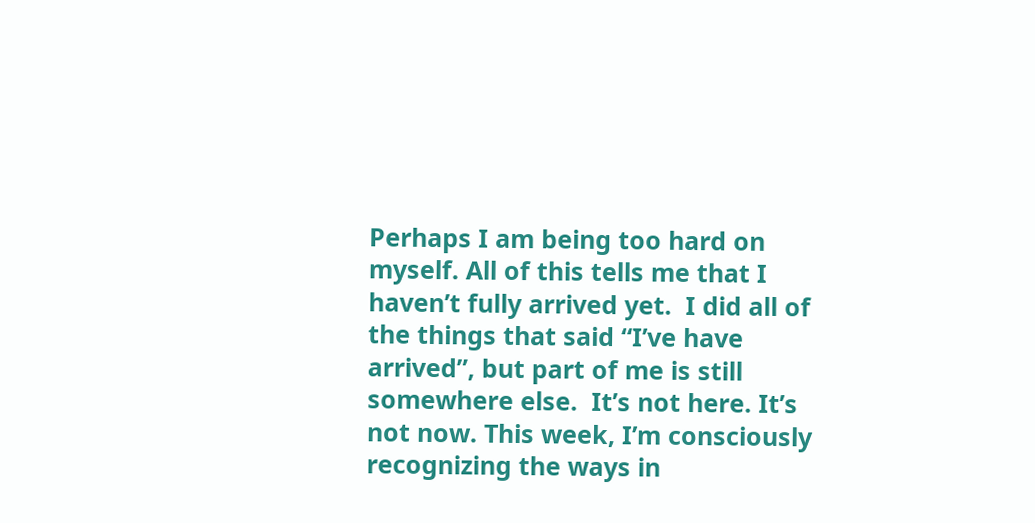Perhaps I am being too hard on myself. All of this tells me that I haven’t fully arrived yet.  I did all of the things that said “I’ve have arrived”, but part of me is still somewhere else.  It’s not here. It’s not now. This week, I’m consciously recognizing the ways in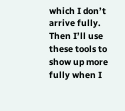which I don’t arrive fully. Then I’ll use these tools to show up more fully when I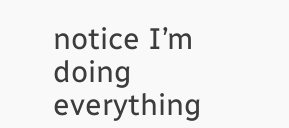notice I’m doing everything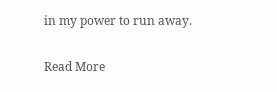in my power to run away.

Read More